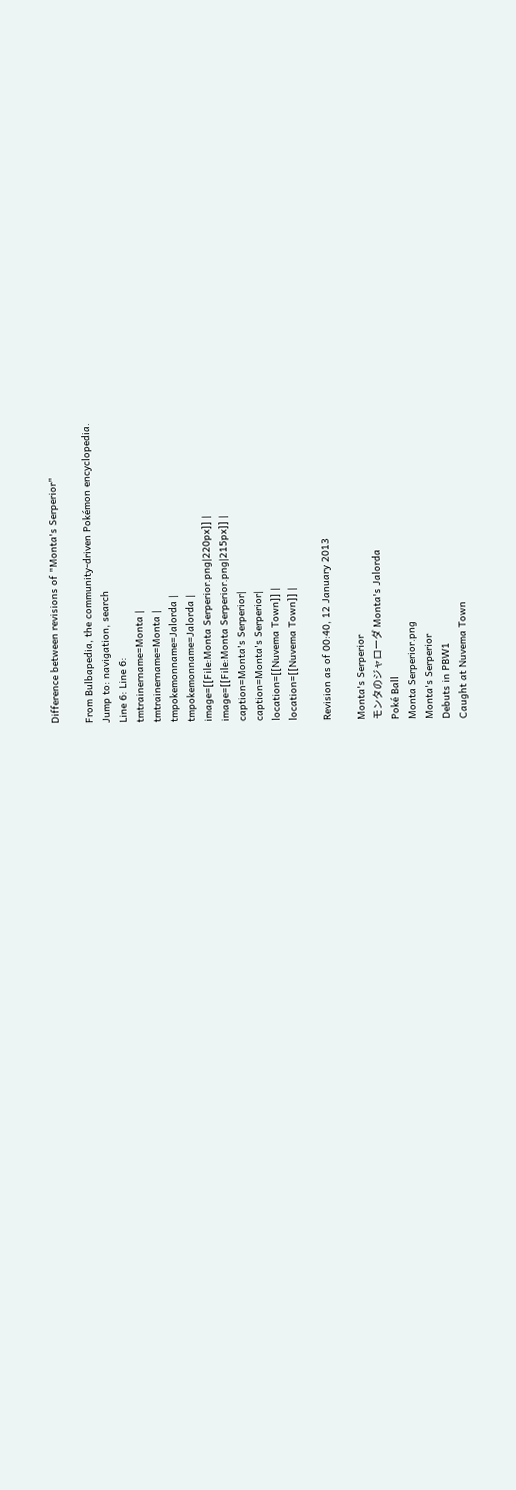Difference between revisions of "Monta's Serperior"

From Bulbapedia, the community-driven Pokémon encyclopedia.
Jump to: navigation, search
Line 6: Line 6:
tmtrainername=Monta |
tmtrainername=Monta |
tmpokemonname=Jalorda |
tmpokemonname=Jalorda |
image=[[File:Monta Serperior.png|220px]] |
image=[[File:Monta Serperior.png|215px]] |
caption=Monta's Serperior|
caption=Monta's Serperior|
location=[[Nuvema Town]] |
location=[[Nuvema Town]] |

Revision as of 00:40, 12 January 2013

Monta's Serperior
モンタのジャローダ Monta's Jalorda
Poké Ball
Monta Serperior.png
Monta's Serperior
Debuts in PBW1
Caught at Nuvema Town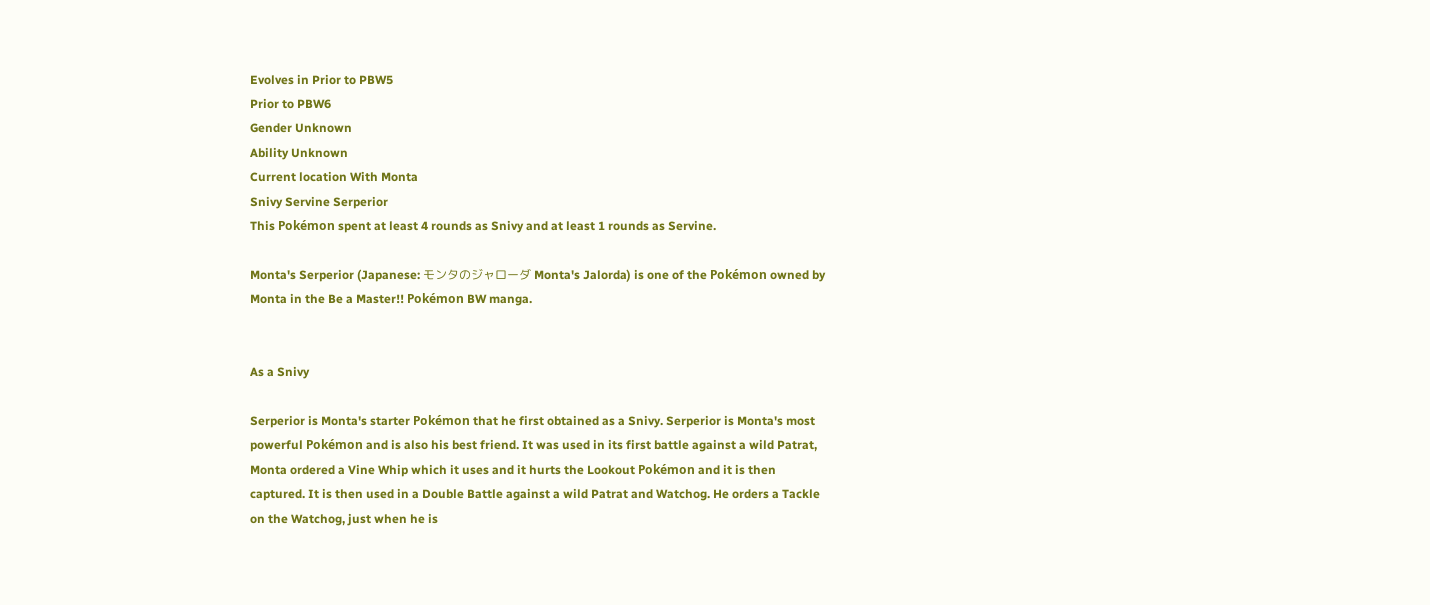Evolves in Prior to PBW5
Prior to PBW6
Gender Unknown
Ability Unknown
Current location With Monta
Snivy Servine Serperior
This Pokémon spent at least 4 rounds as Snivy and at least 1 rounds as Servine.

Monta's Serperior (Japanese: モンタのジャローダ Monta's Jalorda) is one of the Pokémon owned by Monta in the Be a Master!! Pokémon BW manga.


As a Snivy

Serperior is Monta's starter Pokémon that he first obtained as a Snivy. Serperior is Monta's most powerful Pokémon and is also his best friend. It was used in its first battle against a wild Patrat, Monta ordered a Vine Whip which it uses and it hurts the Lookout Pokémon and it is then captured. It is then used in a Double Battle against a wild Patrat and Watchog. He orders a Tackle on the Watchog, just when he is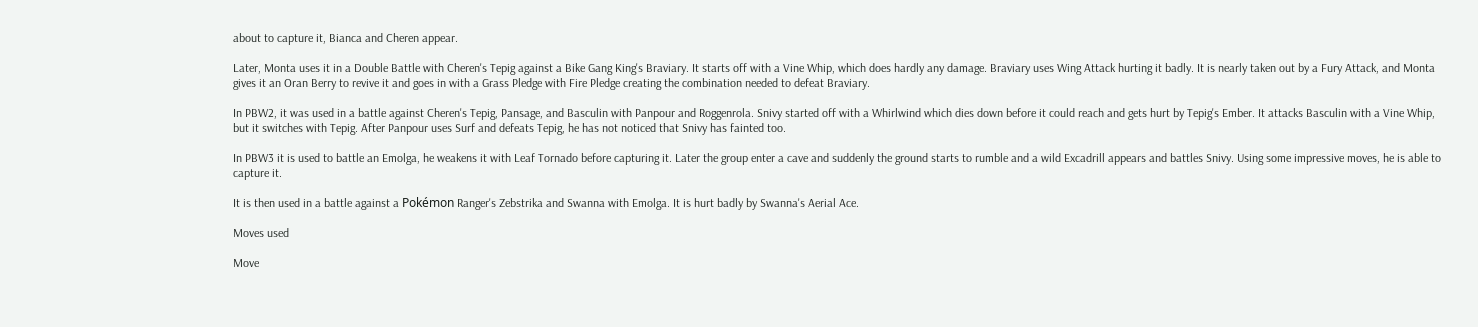about to capture it, Bianca and Cheren appear.

Later, Monta uses it in a Double Battle with Cheren's Tepig against a Bike Gang King's Braviary. It starts off with a Vine Whip, which does hardly any damage. Braviary uses Wing Attack hurting it badly. It is nearly taken out by a Fury Attack, and Monta gives it an Oran Berry to revive it and goes in with a Grass Pledge with Fire Pledge creating the combination needed to defeat Braviary.

In PBW2, it was used in a battle against Cheren's Tepig, Pansage, and Basculin with Panpour and Roggenrola. Snivy started off with a Whirlwind which dies down before it could reach and gets hurt by Tepig's Ember. It attacks Basculin with a Vine Whip, but it switches with Tepig. After Panpour uses Surf and defeats Tepig, he has not noticed that Snivy has fainted too.

In PBW3 it is used to battle an Emolga, he weakens it with Leaf Tornado before capturing it. Later the group enter a cave and suddenly the ground starts to rumble and a wild Excadrill appears and battles Snivy. Using some impressive moves, he is able to capture it.

It is then used in a battle against a Pokémon Ranger's Zebstrika and Swanna with Emolga. It is hurt badly by Swanna's Aerial Ace.

Moves used

Move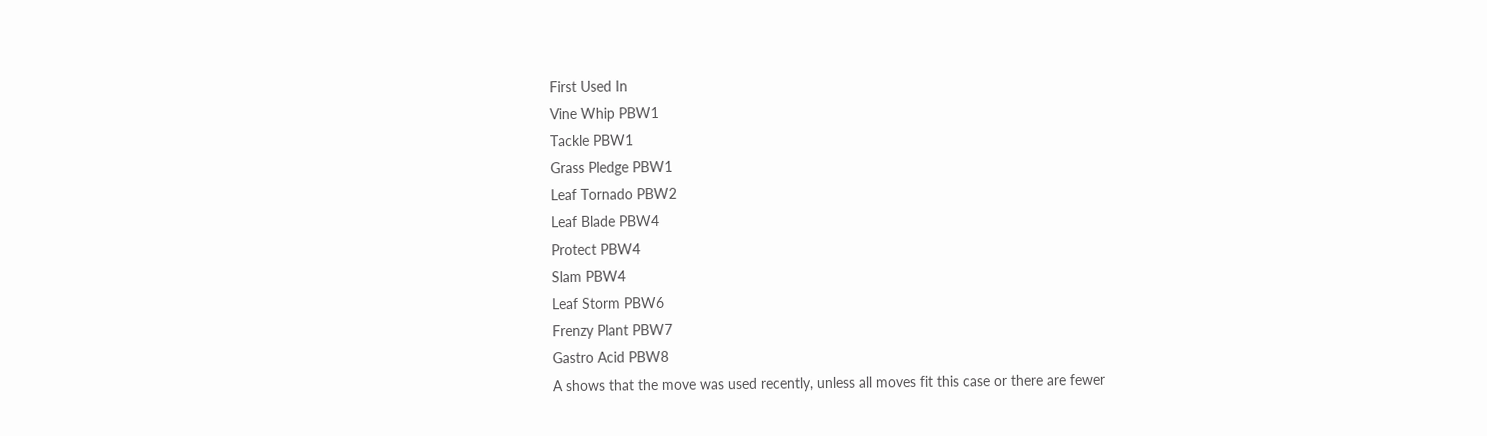First Used In
Vine Whip PBW1
Tackle PBW1
Grass Pledge PBW1
Leaf Tornado PBW2
Leaf Blade PBW4
Protect PBW4
Slam PBW4
Leaf Storm PBW6
Frenzy Plant PBW7
Gastro Acid PBW8
A shows that the move was used recently, unless all moves fit this case or there are fewer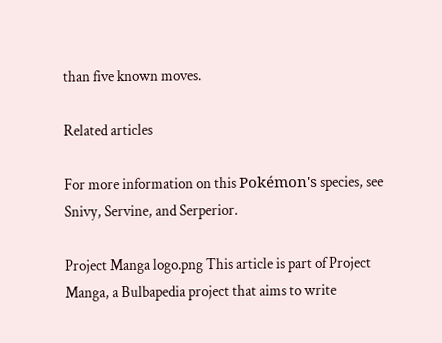than five known moves.

Related articles

For more information on this Pokémon's species, see Snivy, Servine, and Serperior.

Project Manga logo.png This article is part of Project Manga, a Bulbapedia project that aims to write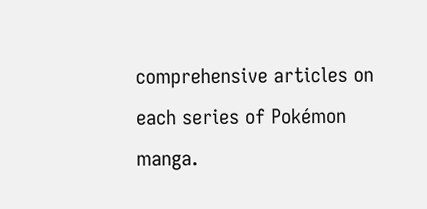comprehensive articles on each series of Pokémon manga.